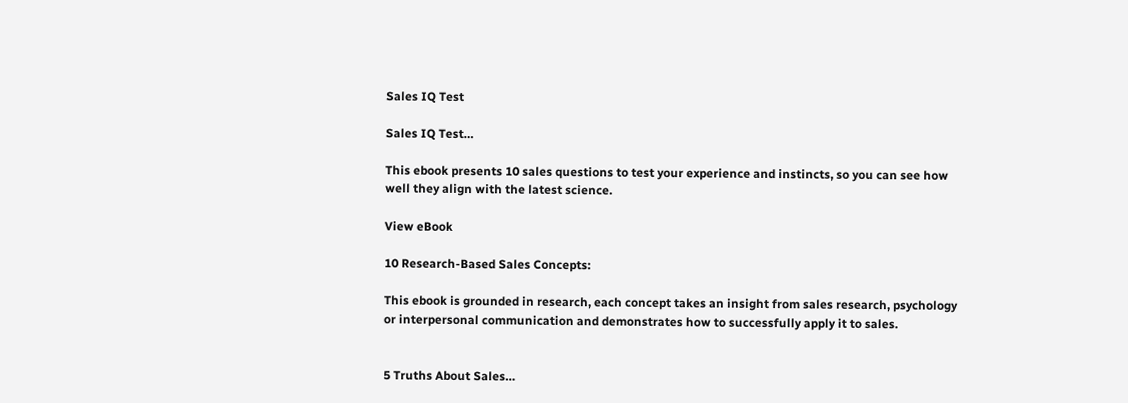Sales IQ Test

Sales IQ Test…

This ebook presents 10 sales questions to test your experience and instincts, so you can see how well they align with the latest science.

View eBook

10 Research-Based Sales Concepts:

This ebook is grounded in research, each concept takes an insight from sales research, psychology or interpersonal communication and demonstrates how to successfully apply it to sales.


5 Truths About Sales…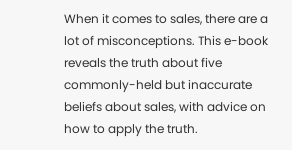When it comes to sales, there are a lot of misconceptions. This e-book reveals the truth about five commonly-held but inaccurate beliefs about sales, with advice on how to apply the truth.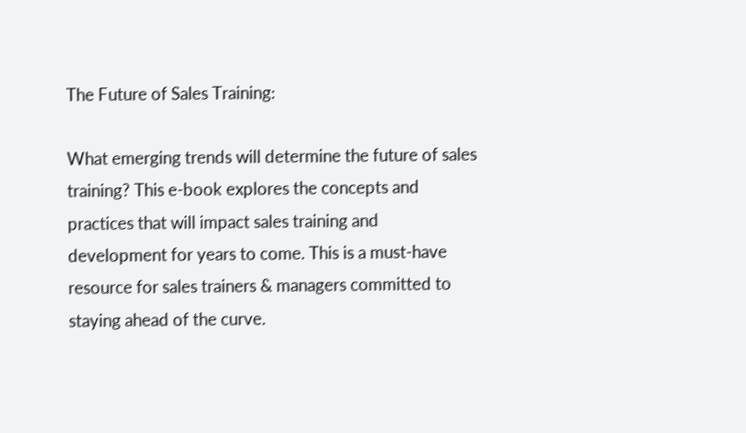The Future of Sales Training:

What emerging trends will determine the future of sales training? This e-book explores the concepts and practices that will impact sales training and development for years to come. This is a must-have resource for sales trainers & managers committed to staying ahead of the curve.